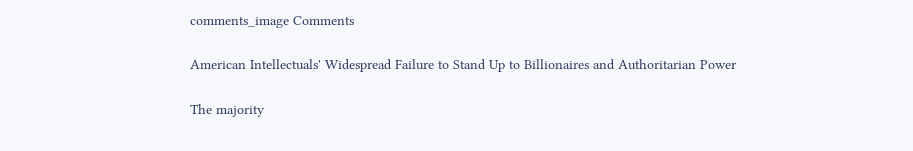comments_image Comments

American Intellectuals' Widespread Failure to Stand Up to Billionaires and Authoritarian Power

The majority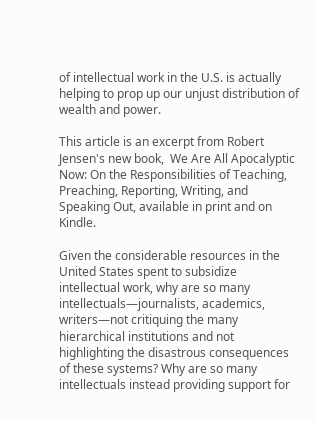of intellectual work in the U.S. is actually helping to prop up our unjust distribution of wealth and power.

This article is an excerpt from Robert Jensen's new book,  We Are All Apocalyptic Now: On the Responsibilities of Teaching, Preaching, Reporting, Writing, and Speaking Out, available in print and on Kindle.

Given the considerable resources in the United States spent to subsidize intellectual work, why are so many intellectuals—journalists, academics, writers—not critiquing the many hierarchical institutions and not highlighting the disastrous consequences of these systems? Why are so many intellectuals instead providing support for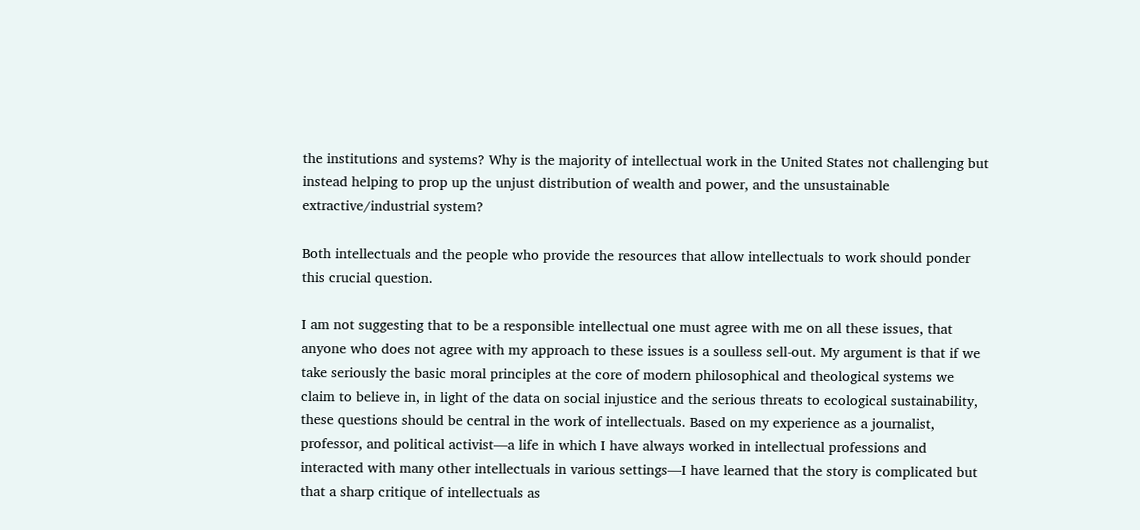the institutions and systems? Why is the majority of intellectual work in the United States not challenging but instead helping to prop up the unjust distribution of wealth and power, and the unsustainable extractive/industrial system?

Both intellectuals and the people who provide the resources that allow intellectuals to work should ponder this crucial question.

I am not suggesting that to be a responsible intellectual one must agree with me on all these issues, that anyone who does not agree with my approach to these issues is a soulless sell-out. My argument is that if we take seriously the basic moral principles at the core of modern philosophical and theological systems we claim to believe in, in light of the data on social injustice and the serious threats to ecological sustainability, these questions should be central in the work of intellectuals. Based on my experience as a journalist, professor, and political activist—a life in which I have always worked in intellectual professions and interacted with many other intellectuals in various settings—I have learned that the story is complicated but that a sharp critique of intellectuals as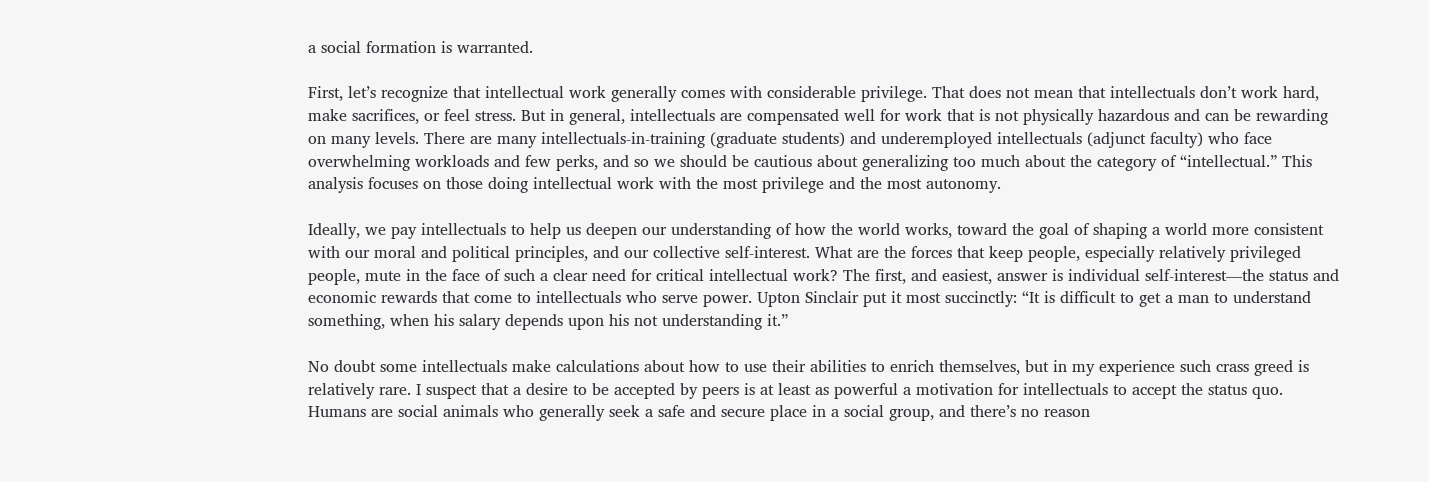a social formation is warranted.

First, let’s recognize that intellectual work generally comes with considerable privilege. That does not mean that intellectuals don’t work hard, make sacrifices, or feel stress. But in general, intellectuals are compensated well for work that is not physically hazardous and can be rewarding on many levels. There are many intellectuals-in-training (graduate students) and underemployed intellectuals (adjunct faculty) who face overwhelming workloads and few perks, and so we should be cautious about generalizing too much about the category of “intellectual.” This analysis focuses on those doing intellectual work with the most privilege and the most autonomy.

Ideally, we pay intellectuals to help us deepen our understanding of how the world works, toward the goal of shaping a world more consistent with our moral and political principles, and our collective self-interest. What are the forces that keep people, especially relatively privileged people, mute in the face of such a clear need for critical intellectual work? The first, and easiest, answer is individual self-interest—the status and economic rewards that come to intellectuals who serve power. Upton Sinclair put it most succinctly: “It is difficult to get a man to understand something, when his salary depends upon his not understanding it.”

No doubt some intellectuals make calculations about how to use their abilities to enrich themselves, but in my experience such crass greed is relatively rare. I suspect that a desire to be accepted by peers is at least as powerful a motivation for intellectuals to accept the status quo. Humans are social animals who generally seek a safe and secure place in a social group, and there’s no reason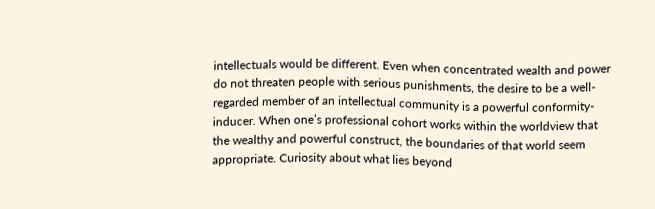intellectuals would be different. Even when concentrated wealth and power do not threaten people with serious punishments, the desire to be a well-regarded member of an intellectual community is a powerful conformity-inducer. When one’s professional cohort works within the worldview that the wealthy and powerful construct, the boundaries of that world seem appropriate. Curiosity about what lies beyond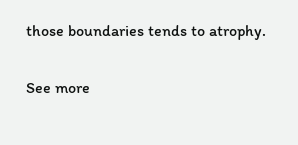those boundaries tends to atrophy.

See more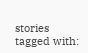stories tagged with: